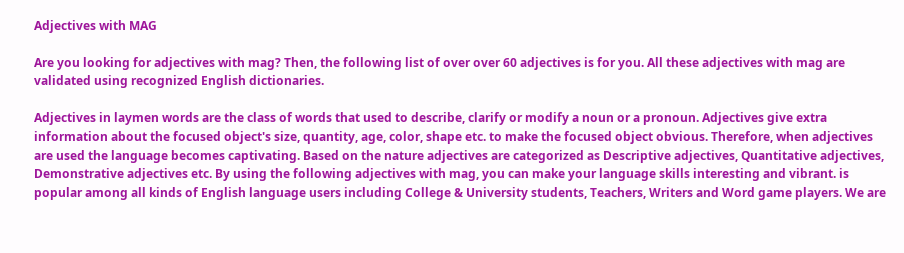Adjectives with MAG

Are you looking for adjectives with mag? Then, the following list of over over 60 adjectives is for you. All these adjectives with mag are validated using recognized English dictionaries.

Adjectives in laymen words are the class of words that used to describe, clarify or modify a noun or a pronoun. Adjectives give extra information about the focused object's size, quantity, age, color, shape etc. to make the focused object obvious. Therefore, when adjectives are used the language becomes captivating. Based on the nature adjectives are categorized as Descriptive adjectives, Quantitative adjectives, Demonstrative adjectives etc. By using the following adjectives with mag, you can make your language skills interesting and vibrant. is popular among all kinds of English language users including College & University students, Teachers, Writers and Word game players. We are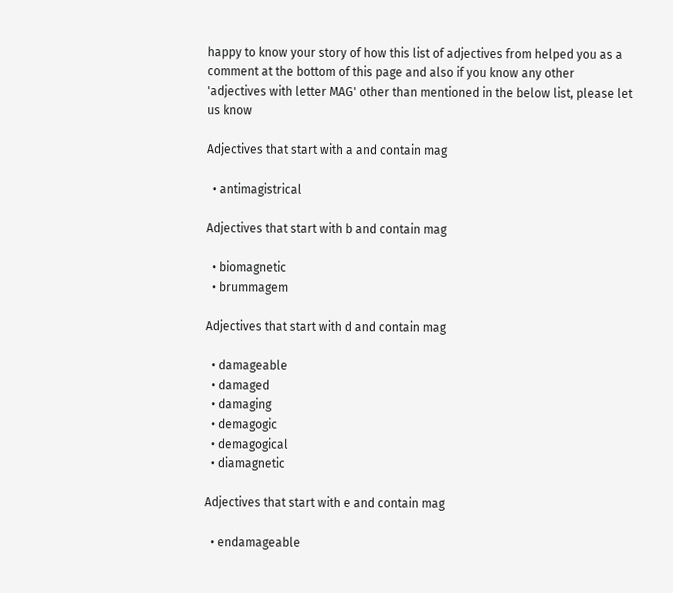happy to know your story of how this list of adjectives from helped you as a comment at the bottom of this page and also if you know any other 'adjectives with letter MAG' other than mentioned in the below list, please let us know

Adjectives that start with a and contain mag

  • antimagistrical

Adjectives that start with b and contain mag

  • biomagnetic
  • brummagem

Adjectives that start with d and contain mag

  • damageable
  • damaged
  • damaging
  • demagogic
  • demagogical
  • diamagnetic

Adjectives that start with e and contain mag

  • endamageable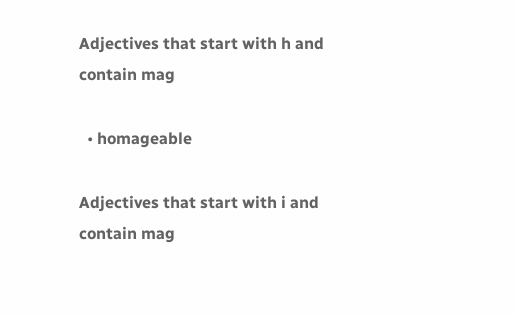Adjectives that start with h and contain mag

  • homageable

Adjectives that start with i and contain mag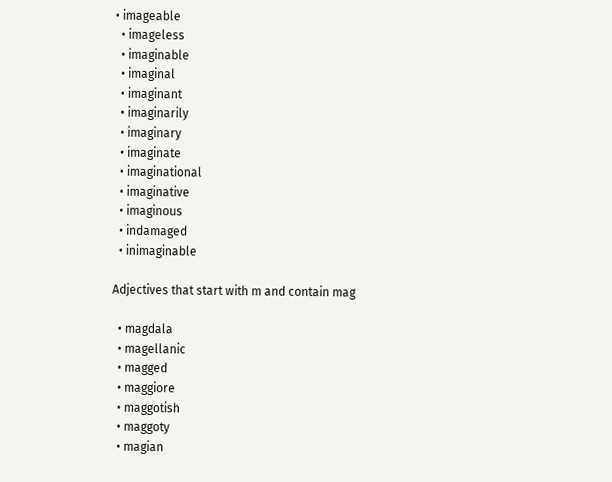• imageable
  • imageless
  • imaginable
  • imaginal
  • imaginant
  • imaginarily
  • imaginary
  • imaginate
  • imaginational
  • imaginative
  • imaginous
  • indamaged
  • inimaginable

Adjectives that start with m and contain mag

  • magdala
  • magellanic
  • magged
  • maggiore
  • maggotish
  • maggoty
  • magian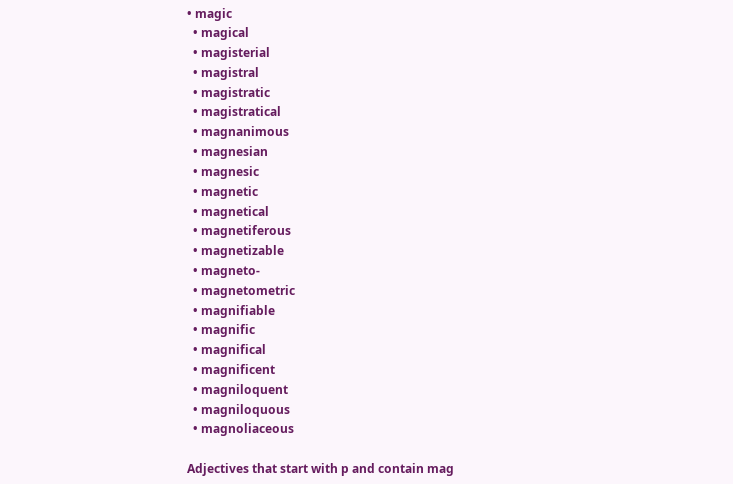• magic
  • magical
  • magisterial
  • magistral
  • magistratic
  • magistratical
  • magnanimous
  • magnesian
  • magnesic
  • magnetic
  • magnetical
  • magnetiferous
  • magnetizable
  • magneto-
  • magnetometric
  • magnifiable
  • magnific
  • magnifical
  • magnificent
  • magniloquent
  • magniloquous
  • magnoliaceous

Adjectives that start with p and contain mag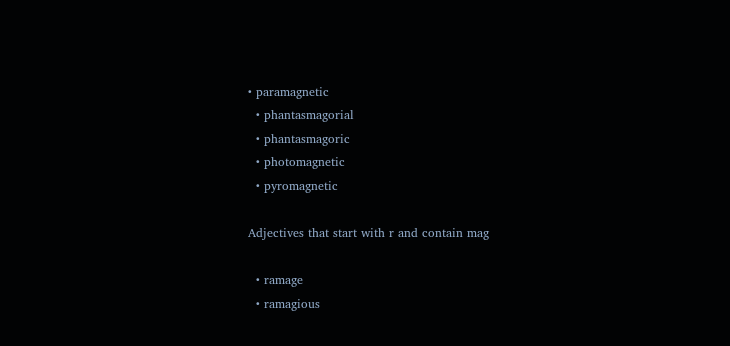• paramagnetic
  • phantasmagorial
  • phantasmagoric
  • photomagnetic
  • pyromagnetic

Adjectives that start with r and contain mag

  • ramage
  • ramagious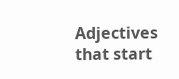Adjectives that start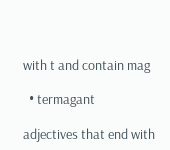with t and contain mag

  • termagant

adjectives that end with